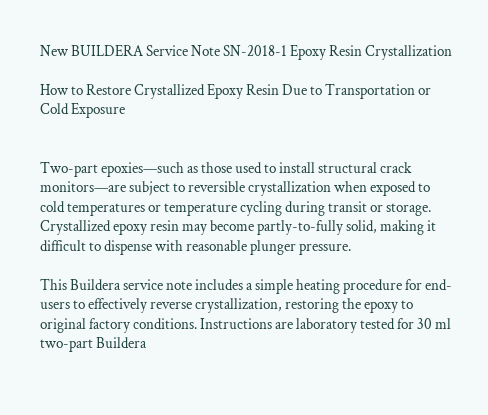New BUILDERA Service Note SN-2018-1 Epoxy Resin Crystallization

How to Restore Crystallized Epoxy Resin Due to Transportation or Cold Exposure


Two-part epoxies—such as those used to install structural crack monitors—are subject to reversible crystallization when exposed to cold temperatures or temperature cycling during transit or storage. Crystallized epoxy resin may become partly-to-fully solid, making it difficult to dispense with reasonable plunger pressure.

This Buildera service note includes a simple heating procedure for end-users to effectively reverse crystallization, restoring the epoxy to original factory conditions. Instructions are laboratory tested for 30 ml two-part Buildera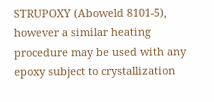STRUPOXY (Aboweld 8101-5), however a similar heating procedure may be used with any epoxy subject to crystallization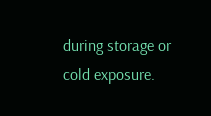during storage or cold exposure.